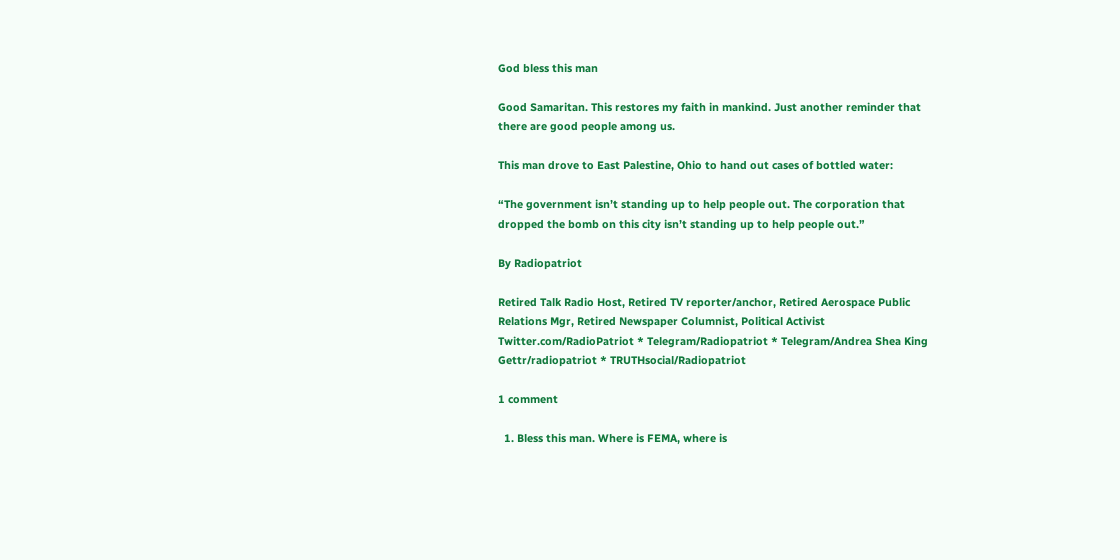God bless this man

Good Samaritan. This restores my faith in mankind. Just another reminder that there are good people among us.

This man drove to East Palestine, Ohio to hand out cases of bottled water:

“The government isn’t standing up to help people out. The corporation that dropped the bomb on this city isn’t standing up to help people out.”

By Radiopatriot

Retired Talk Radio Host, Retired TV reporter/anchor, Retired Aerospace Public Relations Mgr, Retired Newspaper Columnist, Political Activist Twitter.com/RadioPatriot * Telegram/Radiopatriot * Telegram/Andrea Shea King Gettr/radiopatriot * TRUTHsocial/Radiopatriot

1 comment

  1. Bless this man. Where is FEMA, where is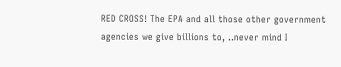RED CROSS! The EPA and all those other government agencies we give billions to, ..never mind I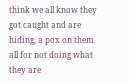think we all know they got caught and are hiding, a pox on them all for not doing what they are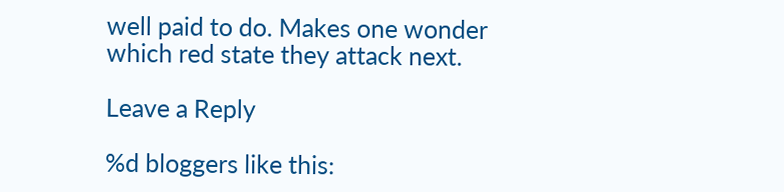well paid to do. Makes one wonder which red state they attack next.

Leave a Reply

%d bloggers like this: